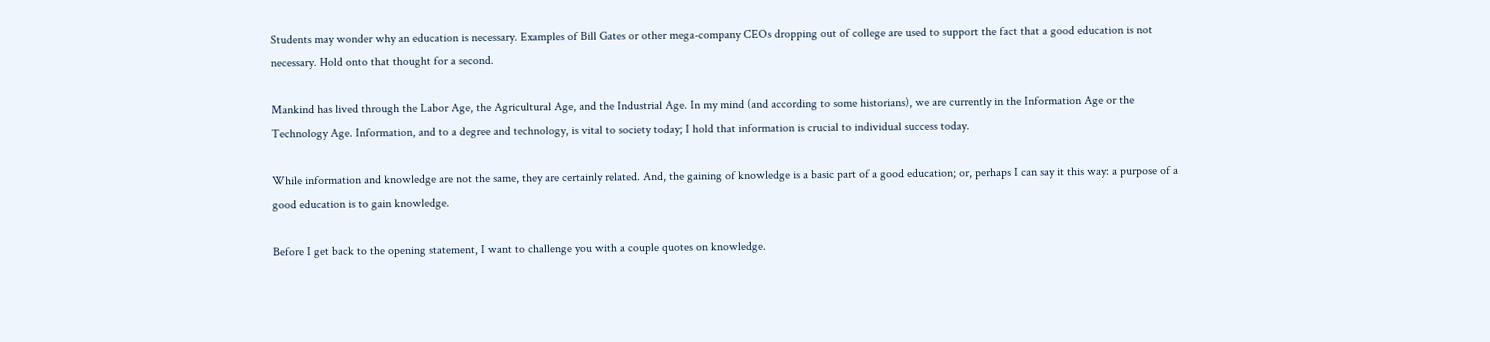Students may wonder why an education is necessary. Examples of Bill Gates or other mega-company CEOs dropping out of college are used to support the fact that a good education is not necessary. Hold onto that thought for a second.

Mankind has lived through the Labor Age, the Agricultural Age, and the Industrial Age. In my mind (and according to some historians), we are currently in the Information Age or the Technology Age. Information, and to a degree and technology, is vital to society today; I hold that information is crucial to individual success today.

While information and knowledge are not the same, they are certainly related. And, the gaining of knowledge is a basic part of a good education; or, perhaps I can say it this way: a purpose of a good education is to gain knowledge.

Before I get back to the opening statement, I want to challenge you with a couple quotes on knowledge.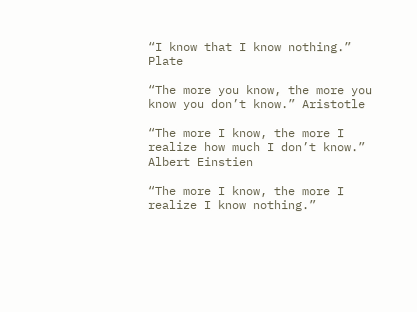“I know that I know nothing.” Plate

“The more you know, the more you know you don’t know.” Aristotle

“The more I know, the more I realize how much I don’t know.” Albert Einstien

“The more I know, the more I realize I know nothing.”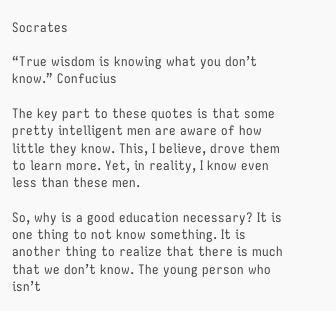Socrates

“True wisdom is knowing what you don’t know.” Confucius

The key part to these quotes is that some pretty intelligent men are aware of how little they know. This, I believe, drove them to learn more. Yet, in reality, I know even less than these men.

So, why is a good education necessary? It is one thing to not know something. It is another thing to realize that there is much that we don’t know. The young person who isn’t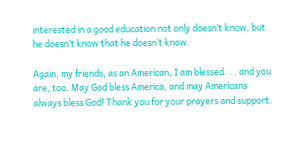interested in a good education not only doesn’t know, but he doesn’t know that he doesn’t know.

Again, my friends, as an American, I am blessed. . . and you are, too. May God bless America, and may Americans always bless God! Thank you for your prayers and support.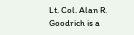Lt. Col. Alan R. Goodrich is a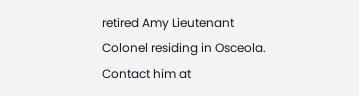retired Amy Lieutenant Colonel residing in Osceola. Contact him at